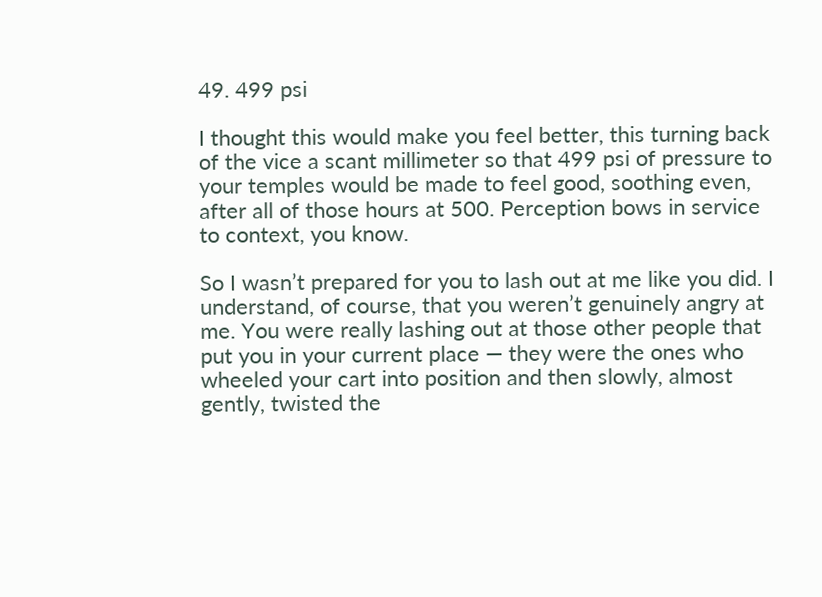49. 499 psi

I thought this would make you feel better, this turning back of the vice a scant millimeter so that 499 psi of pressure to your temples would be made to feel good, soothing even, after all of those hours at 500. Perception bows in service to context, you know.

So I wasn’t prepared for you to lash out at me like you did. I understand, of course, that you weren’t genuinely angry at me. You were really lashing out at those other people that put you in your current place — they were the ones who wheeled your cart into position and then slowly, almost gently, twisted the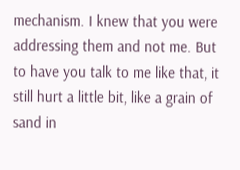mechanism. I knew that you were addressing them and not me. But to have you talk to me like that, it still hurt a little bit, like a grain of sand in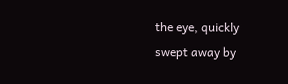the eye, quickly swept away by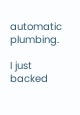automatic plumbing.

I just backed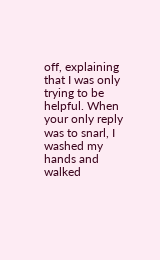off, explaining that I was only trying to be helpful. When your only reply was to snarl, I washed my hands and walked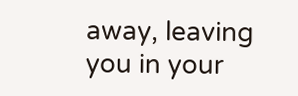away, leaving you in your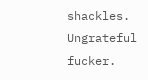shackles. Ungrateful fucker.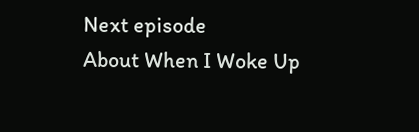Next episode
About When I Woke Up